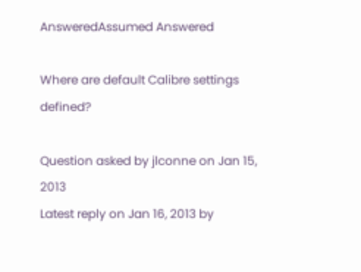AnsweredAssumed Answered

Where are default Calibre settings defined?

Question asked by jlconne on Jan 15, 2013
Latest reply on Jan 16, 2013 by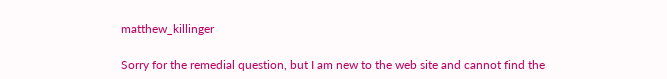matthew_killinger

Sorry for the remedial question, but I am new to the web site and cannot find the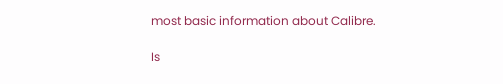most basic information about Calibre.

Is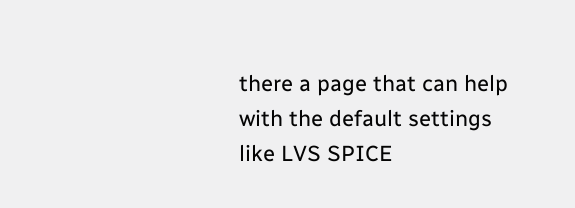there a page that can help with the default settings like LVS SPICE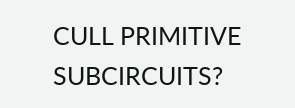CULL PRIMITIVE SUBCIRCUITS?